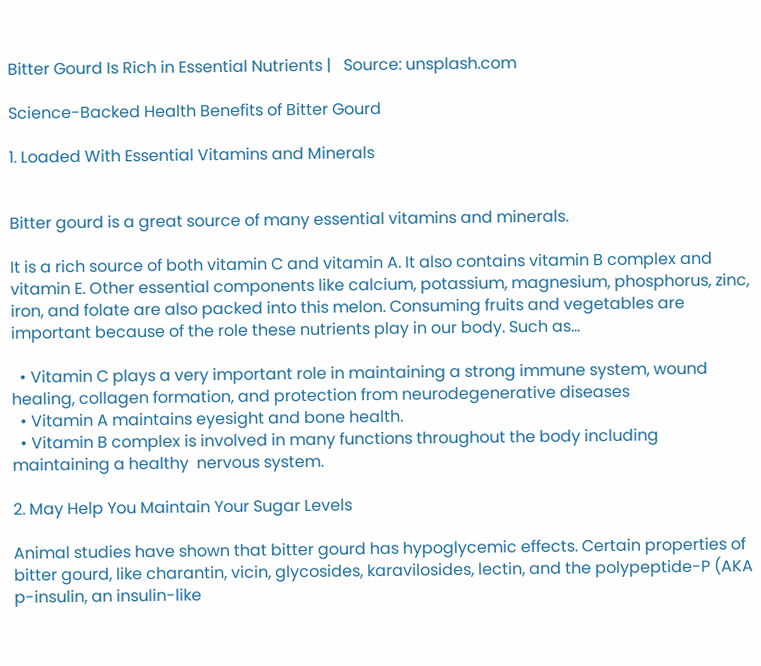Bitter Gourd Is Rich in Essential Nutrients |   Source: unsplash.com

Science-Backed Health Benefits of Bitter Gourd

1. Loaded With Essential Vitamins and Minerals


Bitter gourd is a great source of many essential vitamins and minerals.

It is a rich source of both vitamin C and vitamin A. It also contains vitamin B complex and vitamin E. Other essential components like calcium, potassium, magnesium, phosphorus, zinc, iron, and folate are also packed into this melon. Consuming fruits and vegetables are important because of the role these nutrients play in our body. Such as…

  • Vitamin C plays a very important role in maintaining a strong immune system, wound healing, collagen formation, and protection from neurodegenerative diseases
  • Vitamin A maintains eyesight and bone health.
  • Vitamin B complex is involved in many functions throughout the body including maintaining a healthy  nervous system.

2. May Help You Maintain Your Sugar Levels

Animal studies have shown that bitter gourd has hypoglycemic effects. Certain properties of bitter gourd, like charantin, vicin, glycosides, karavilosides, lectin, and the polypeptide-P (AKA p-insulin, an insulin-like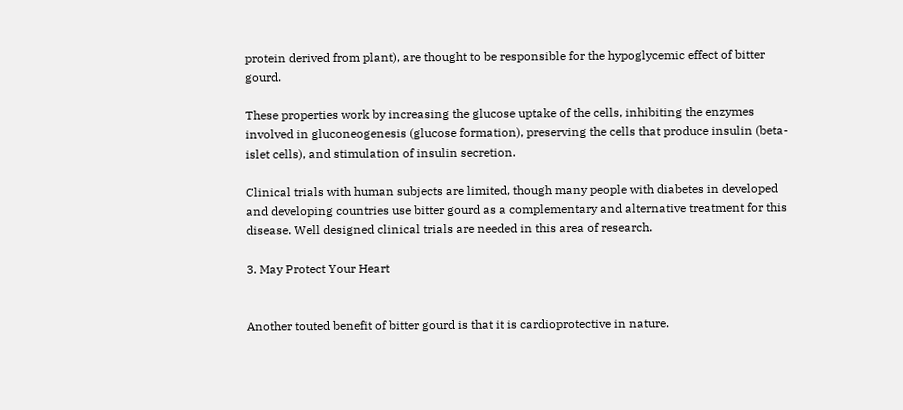protein derived from plant), are thought to be responsible for the hypoglycemic effect of bitter gourd.

These properties work by increasing the glucose uptake of the cells, inhibiting the enzymes involved in gluconeogenesis (glucose formation), preserving the cells that produce insulin (beta-islet cells), and stimulation of insulin secretion.

Clinical trials with human subjects are limited, though many people with diabetes in developed and developing countries use bitter gourd as a complementary and alternative treatment for this disease. Well designed clinical trials are needed in this area of research.

3. May Protect Your Heart


Another touted benefit of bitter gourd is that it is cardioprotective in nature.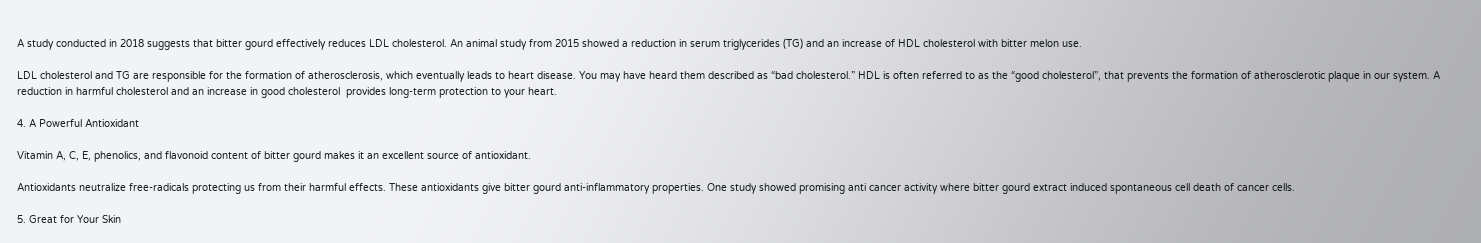A study conducted in 2018 suggests that bitter gourd effectively reduces LDL cholesterol. An animal study from 2015 showed a reduction in serum triglycerides (TG) and an increase of HDL cholesterol with bitter melon use.

LDL cholesterol and TG are responsible for the formation of atherosclerosis, which eventually leads to heart disease. You may have heard them described as “bad cholesterol.” HDL is often referred to as the “good cholesterol”, that prevents the formation of atherosclerotic plaque in our system. A reduction in harmful cholesterol and an increase in good cholesterol  provides long-term protection to your heart.

4. A Powerful Antioxidant

Vitamin A, C, E, phenolics, and flavonoid content of bitter gourd makes it an excellent source of antioxidant.

Antioxidants neutralize free-radicals protecting us from their harmful effects. These antioxidants give bitter gourd anti-inflammatory properties. One study showed promising anti cancer activity where bitter gourd extract induced spontaneous cell death of cancer cells.

5. Great for Your Skin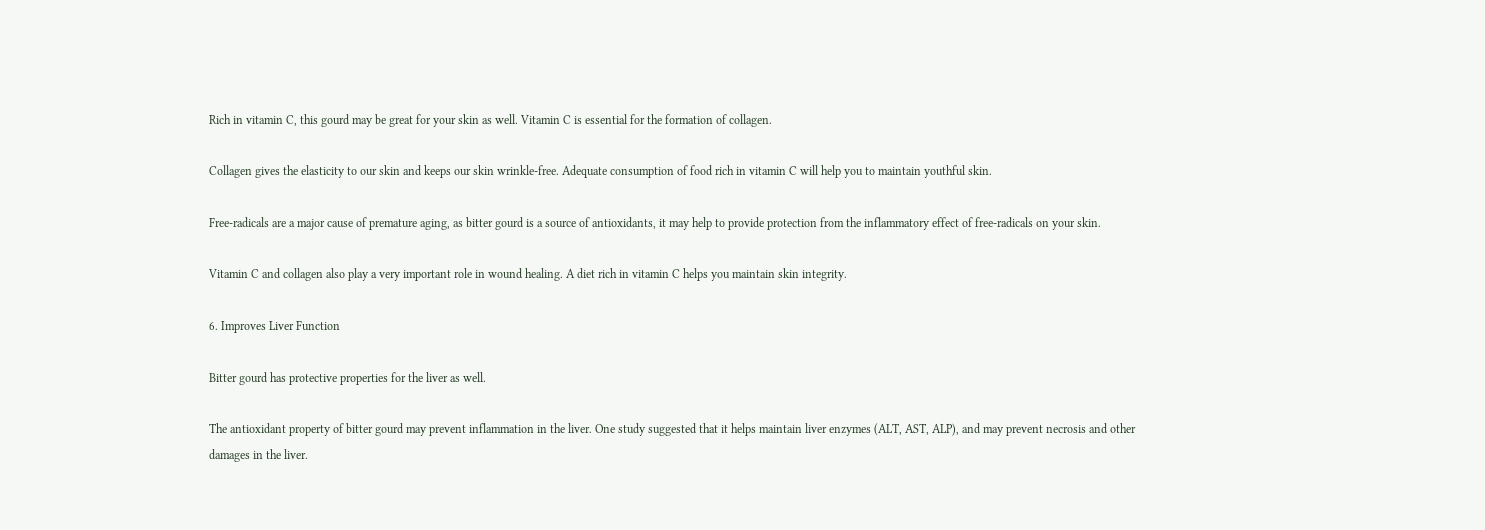Rich in vitamin C, this gourd may be great for your skin as well. Vitamin C is essential for the formation of collagen.

Collagen gives the elasticity to our skin and keeps our skin wrinkle-free. Adequate consumption of food rich in vitamin C will help you to maintain youthful skin.

Free-radicals are a major cause of premature aging, as bitter gourd is a source of antioxidants, it may help to provide protection from the inflammatory effect of free-radicals on your skin.

Vitamin C and collagen also play a very important role in wound healing. A diet rich in vitamin C helps you maintain skin integrity.

6. Improves Liver Function

Bitter gourd has protective properties for the liver as well.

The antioxidant property of bitter gourd may prevent inflammation in the liver. One study suggested that it helps maintain liver enzymes (ALT, AST, ALP), and may prevent necrosis and other damages in the liver.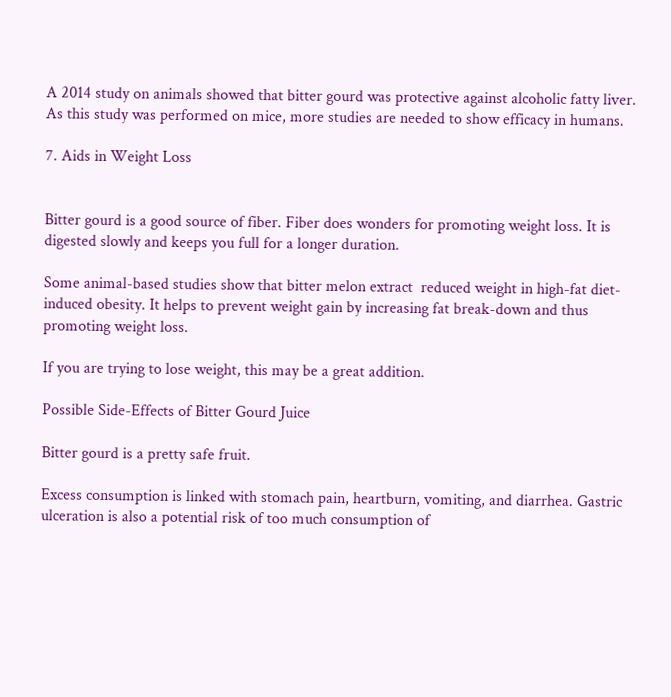A 2014 study on animals showed that bitter gourd was protective against alcoholic fatty liver. As this study was performed on mice, more studies are needed to show efficacy in humans.

7. Aids in Weight Loss


Bitter gourd is a good source of fiber. Fiber does wonders for promoting weight loss. It is digested slowly and keeps you full for a longer duration.

Some animal-based studies show that bitter melon extract  reduced weight in high-fat diet-induced obesity. It helps to prevent weight gain by increasing fat break-down and thus promoting weight loss.

If you are trying to lose weight, this may be a great addition.

Possible Side-Effects of Bitter Gourd Juice

Bitter gourd is a pretty safe fruit.

Excess consumption is linked with stomach pain, heartburn, vomiting, and diarrhea. Gastric ulceration is also a potential risk of too much consumption of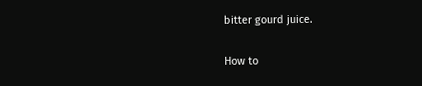bitter gourd juice.

How to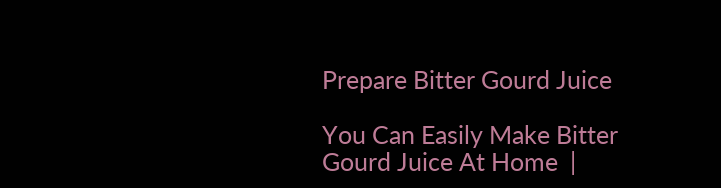Prepare Bitter Gourd Juice

You Can Easily Make Bitter Gourd Juice At Home  |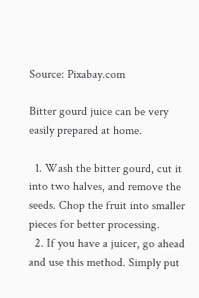Source: Pixabay.com

Bitter gourd juice can be very easily prepared at home.

  1. Wash the bitter gourd, cut it into two halves, and remove the seeds. Chop the fruit into smaller pieces for better processing.
  2. If you have a juicer, go ahead and use this method. Simply put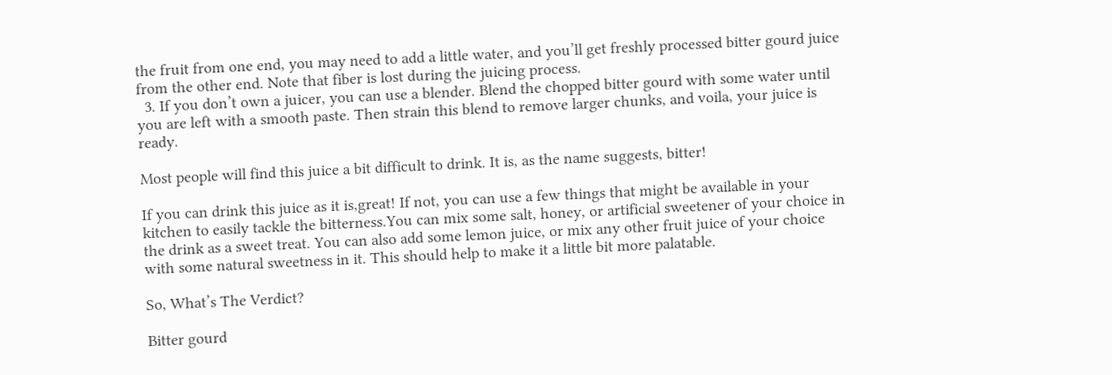the fruit from one end, you may need to add a little water, and you’ll get freshly processed bitter gourd juice from the other end. Note that fiber is lost during the juicing process.
  3. If you don’t own a juicer, you can use a blender. Blend the chopped bitter gourd with some water until you are left with a smooth paste. Then strain this blend to remove larger chunks, and voila, your juice is ready.

Most people will find this juice a bit difficult to drink. It is, as the name suggests, bitter!

If you can drink this juice as it is,great! If not, you can use a few things that might be available in your kitchen to easily tackle the bitterness.You can mix some salt, honey, or artificial sweetener of your choice in the drink as a sweet treat. You can also add some lemon juice, or mix any other fruit juice of your choice with some natural sweetness in it. This should help to make it a little bit more palatable.

So, What’s The Verdict?

Bitter gourd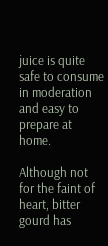juice is quite safe to consume in moderation and easy to prepare at home.

Although not for the faint of heart, bitter gourd has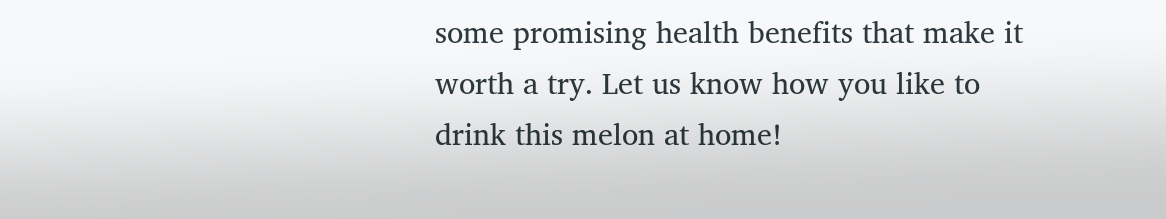some promising health benefits that make it worth a try. Let us know how you like to drink this melon at home!